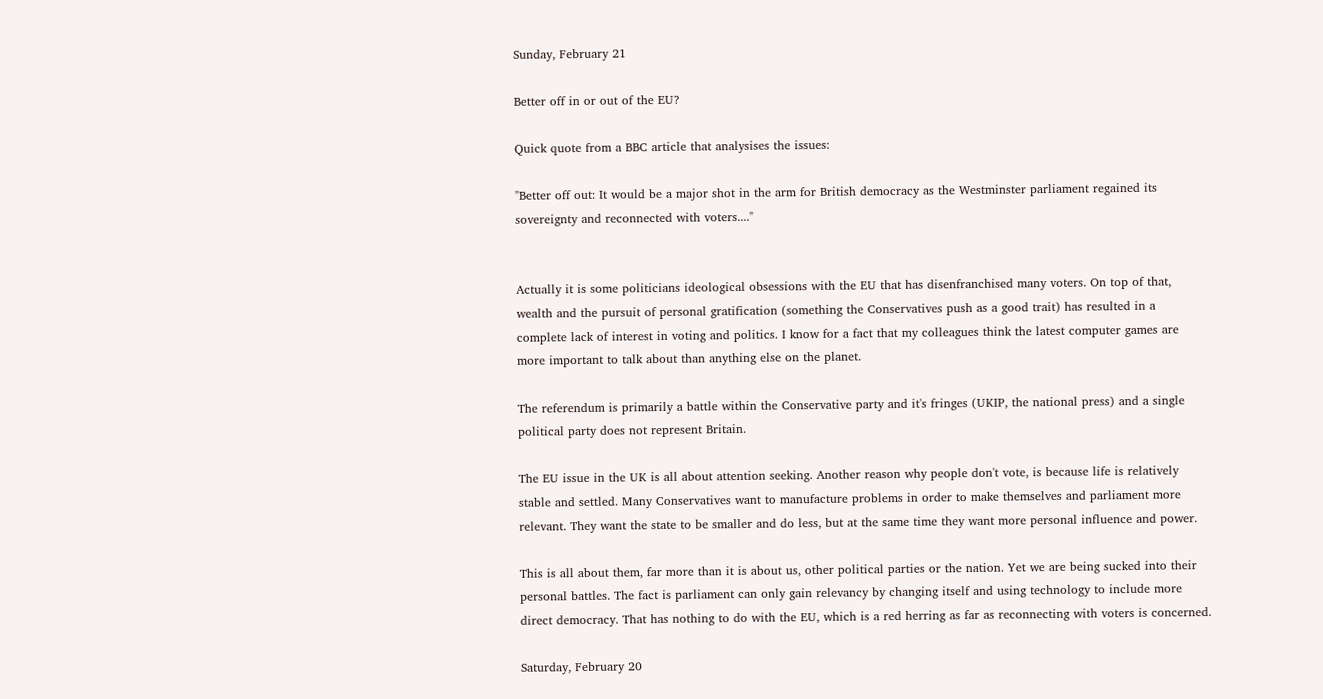Sunday, February 21

Better off in or out of the EU?

Quick quote from a BBC article that analysises the issues:

"Better off out: It would be a major shot in the arm for British democracy as the Westminster parliament regained its sovereignty and reconnected with voters...."


Actually it is some politicians ideological obsessions with the EU that has disenfranchised many voters. On top of that, wealth and the pursuit of personal gratification (something the Conservatives push as a good trait) has resulted in a complete lack of interest in voting and politics. I know for a fact that my colleagues think the latest computer games are more important to talk about than anything else on the planet.

The referendum is primarily a battle within the Conservative party and it's fringes (UKIP, the national press) and a single political party does not represent Britain.

The EU issue in the UK is all about attention seeking. Another reason why people don't vote, is because life is relatively stable and settled. Many Conservatives want to manufacture problems in order to make themselves and parliament more relevant. They want the state to be smaller and do less, but at the same time they want more personal influence and power.

This is all about them, far more than it is about us, other political parties or the nation. Yet we are being sucked into their personal battles. The fact is parliament can only gain relevancy by changing itself and using technology to include more direct democracy. That has nothing to do with the EU, which is a red herring as far as reconnecting with voters is concerned.

Saturday, February 20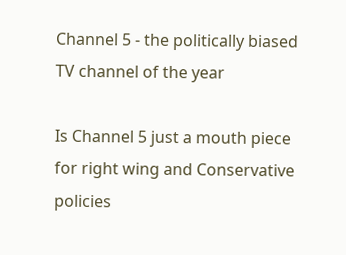Channel 5 - the politically biased TV channel of the year

Is Channel 5 just a mouth piece for right wing and Conservative policies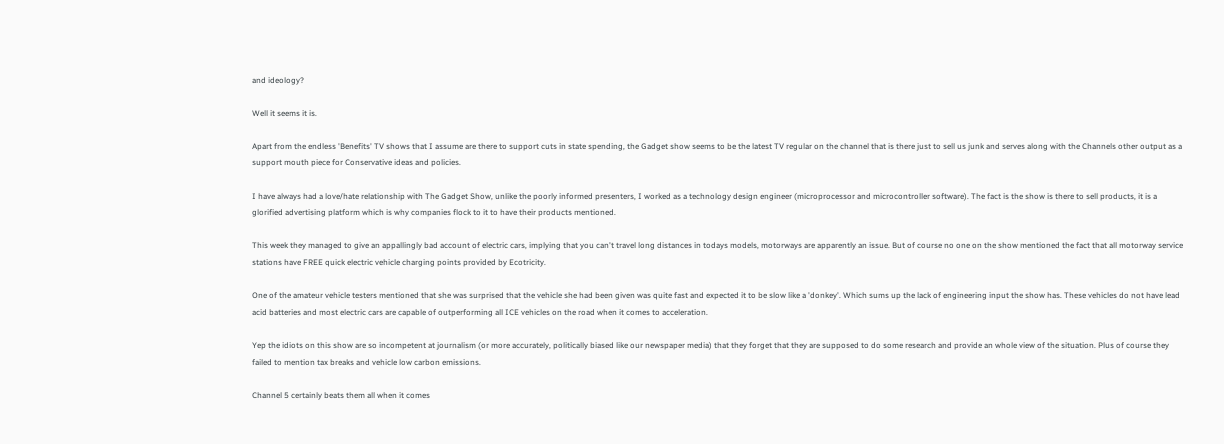and ideology?

Well it seems it is.

Apart from the endless 'Benefits' TV shows that I assume are there to support cuts in state spending, the Gadget show seems to be the latest TV regular on the channel that is there just to sell us junk and serves along with the Channels other output as a support mouth piece for Conservative ideas and policies.

I have always had a love/hate relationship with The Gadget Show, unlike the poorly informed presenters, I worked as a technology design engineer (microprocessor and microcontroller software). The fact is the show is there to sell products, it is a glorified advertising platform which is why companies flock to it to have their products mentioned.

This week they managed to give an appallingly bad account of electric cars, implying that you can't travel long distances in todays models, motorways are apparently an issue. But of course no one on the show mentioned the fact that all motorway service stations have FREE quick electric vehicle charging points provided by Ecotricity.

One of the amateur vehicle testers mentioned that she was surprised that the vehicle she had been given was quite fast and expected it to be slow like a 'donkey'. Which sums up the lack of engineering input the show has. These vehicles do not have lead acid batteries and most electric cars are capable of outperforming all ICE vehicles on the road when it comes to acceleration.

Yep the idiots on this show are so incompetent at journalism (or more accurately, politically biased like our newspaper media) that they forget that they are supposed to do some research and provide an whole view of the situation. Plus of course they failed to mention tax breaks and vehicle low carbon emissions.

Channel 5 certainly beats them all when it comes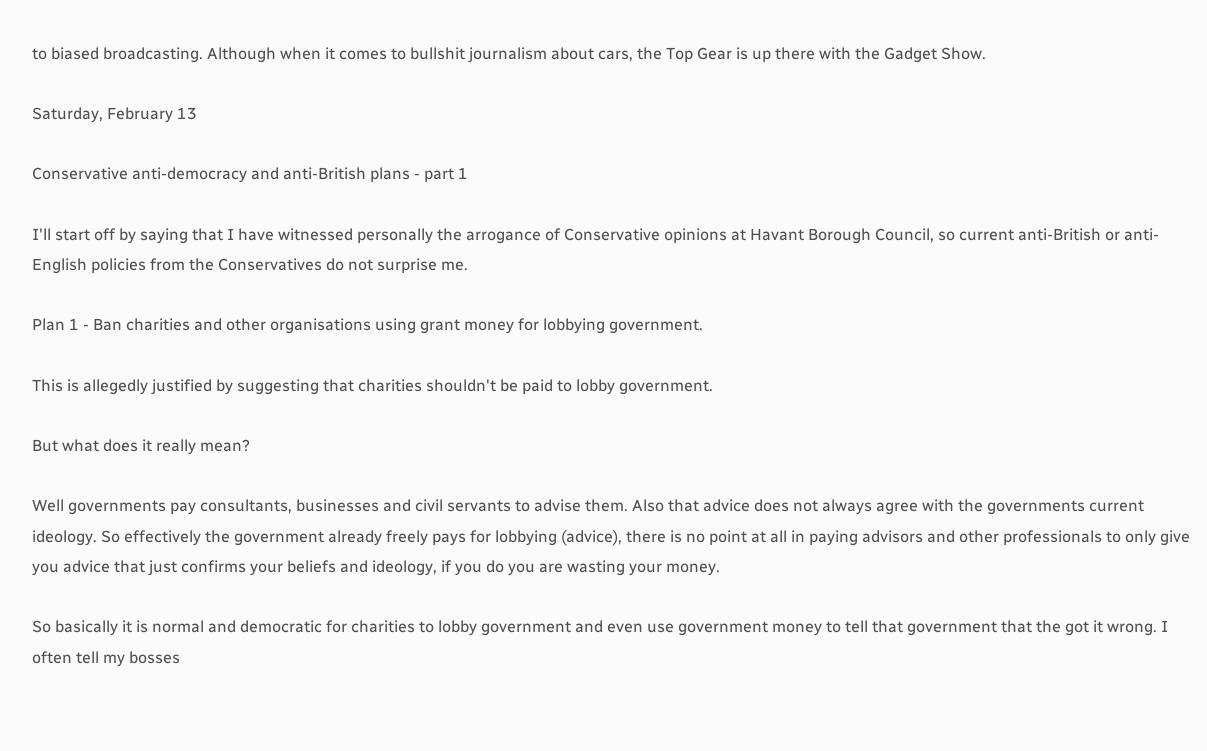to biased broadcasting. Although when it comes to bullshit journalism about cars, the Top Gear is up there with the Gadget Show.

Saturday, February 13

Conservative anti-democracy and anti-British plans - part 1

I'll start off by saying that I have witnessed personally the arrogance of Conservative opinions at Havant Borough Council, so current anti-British or anti-English policies from the Conservatives do not surprise me.

Plan 1 - Ban charities and other organisations using grant money for lobbying government.

This is allegedly justified by suggesting that charities shouldn't be paid to lobby government.

But what does it really mean?

Well governments pay consultants, businesses and civil servants to advise them. Also that advice does not always agree with the governments current ideology. So effectively the government already freely pays for lobbying (advice), there is no point at all in paying advisors and other professionals to only give you advice that just confirms your beliefs and ideology, if you do you are wasting your money.

So basically it is normal and democratic for charities to lobby government and even use government money to tell that government that the got it wrong. I often tell my bosses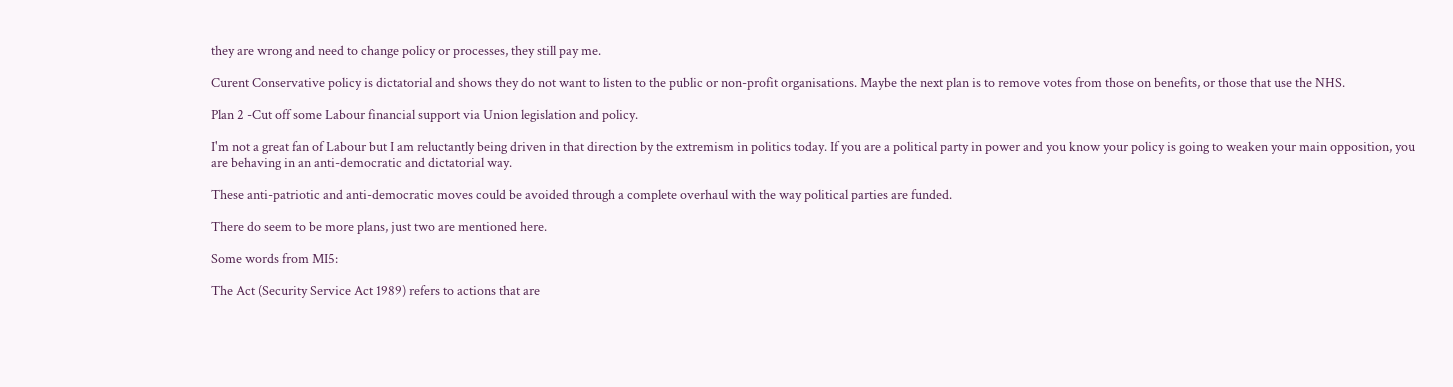they are wrong and need to change policy or processes, they still pay me.

Curent Conservative policy is dictatorial and shows they do not want to listen to the public or non-profit organisations. Maybe the next plan is to remove votes from those on benefits, or those that use the NHS.

Plan 2 -Cut off some Labour financial support via Union legislation and policy.

I'm not a great fan of Labour but I am reluctantly being driven in that direction by the extremism in politics today. If you are a political party in power and you know your policy is going to weaken your main opposition, you are behaving in an anti-democratic and dictatorial way.

These anti-patriotic and anti-democratic moves could be avoided through a complete overhaul with the way political parties are funded.

There do seem to be more plans, just two are mentioned here.

Some words from MI5:

The Act (Security Service Act 1989) refers to actions that are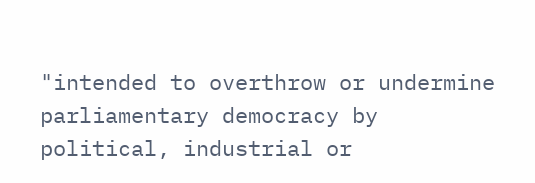"intended to overthrow or undermine parliamentary democracy by political, industrial or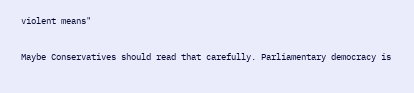violent means"

Maybe Conservatives should read that carefully. Parliamentary democracy is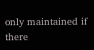only maintained if there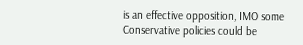is an effective opposition, IMO some Conservative policies could be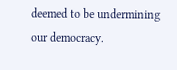deemed to be undermining our democracy.